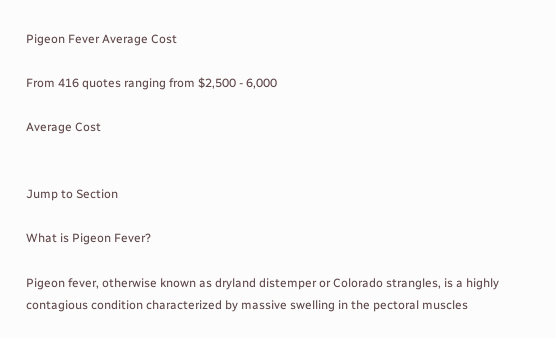Pigeon Fever Average Cost

From 416 quotes ranging from $2,500 - 6,000

Average Cost


Jump to Section

What is Pigeon Fever?

Pigeon fever, otherwise known as dryland distemper or Colorado strangles, is a highly contagious condition characterized by massive swelling in the pectoral muscles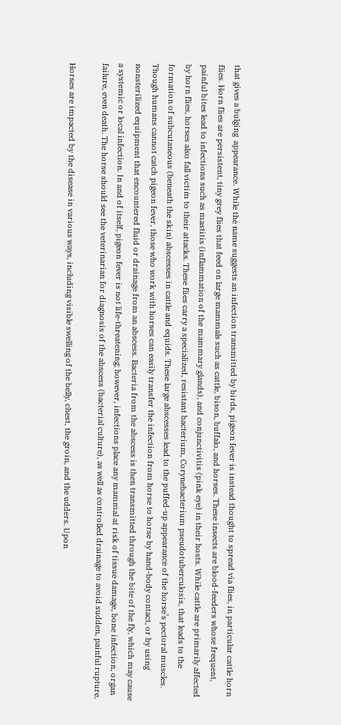that gives a bulging  appearance. While the name suggests an infection transmitted by birds, pigeon fever is instead thought to spread via flies, in particular cattle horn flies. Horn flies are persistent, tiny grey flies that feed on large mammals such as cattle, bison, buffalo, and horses. These insects are blood-feeders whose frequent, painful bites lead to infections such as mastitis (inflammation of the mammary glands), and conjunctivitis (pink eye) in their hosts. While cattle are primarily affected by horn flies, horses also fall victim to their attacks. These flies carry a specialized, resistant bacterium, Corynebacterium pseudotuberculosis, that leads to the formation of subcutaneous (beneath the skin) abscesses in cattle and equids. These large abscesses lead to the puffed-up appearance of the horse’s pectoral muscles. Though humans cannot catch pigeon fever, those who work with horses can easily transfer the infection from horse to horse by hand-body contact, or by using nonsterilized equipment that encountered fluid or drainage from an abscess. Bacteria from the abscess is then transmitted through the bite of the fly, which may cause a systemic or local infection. In and of itself, pigeon fever is not life-threatening; however, infections place any mammal at risk of tissue damage, bone infection, organ failure, even death. The horse should see the veterinarian for diagnosis of the abscess (bacterial culture), as well as controlled drainage to avoid sudden, painful rupture.

Horses are impacted by the disease in various ways, including visible swelling of the belly, chest, the groin, and the udders. Upon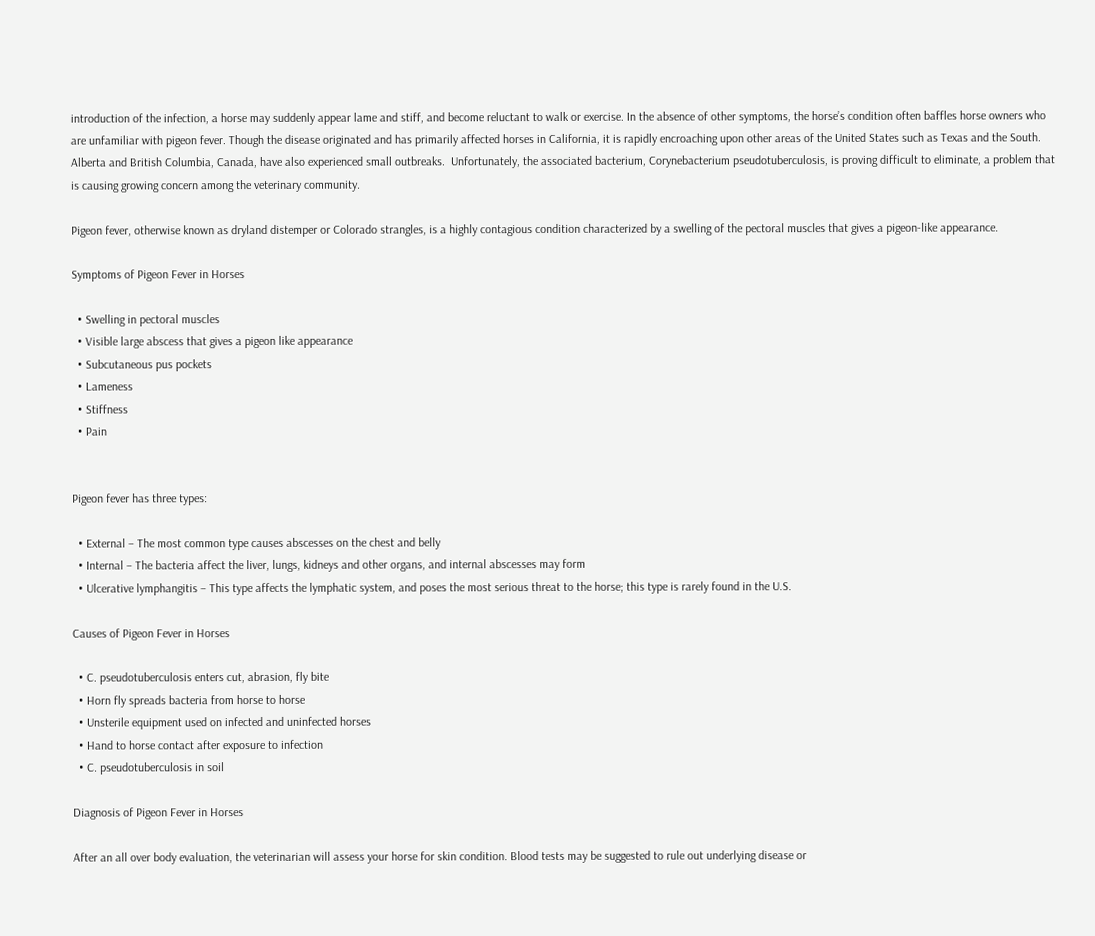introduction of the infection, a horse may suddenly appear lame and stiff, and become reluctant to walk or exercise. In the absence of other symptoms, the horse’s condition often baffles horse owners who are unfamiliar with pigeon fever. Though the disease originated and has primarily affected horses in California, it is rapidly encroaching upon other areas of the United States such as Texas and the South. Alberta and British Columbia, Canada, have also experienced small outbreaks.  Unfortunately, the associated bacterium, Corynebacterium pseudotuberculosis, is proving difficult to eliminate, a problem that is causing growing concern among the veterinary community.

Pigeon fever, otherwise known as dryland distemper or Colorado strangles, is a highly contagious condition characterized by a swelling of the pectoral muscles that gives a pigeon-like appearance.

Symptoms of Pigeon Fever in Horses

  • Swelling in pectoral muscles
  • Visible large abscess that gives a pigeon like appearance
  • Subcutaneous pus pockets
  • Lameness
  • Stiffness
  • Pain


Pigeon fever has three types:

  • External – The most common type causes abscesses on the chest and belly
  • Internal – The bacteria affect the liver, lungs, kidneys and other organs, and internal abscesses may form
  • Ulcerative lymphangitis – This type affects the lymphatic system, and poses the most serious threat to the horse; this type is rarely found in the U.S.

Causes of Pigeon Fever in Horses

  • C. pseudotuberculosis enters cut, abrasion, fly bite
  • Horn fly spreads bacteria from horse to horse
  • Unsterile equipment used on infected and uninfected horses
  • Hand to horse contact after exposure to infection
  • C. pseudotuberculosis in soil

Diagnosis of Pigeon Fever in Horses

After an all over body evaluation, the veterinarian will assess your horse for skin condition. Blood tests may be suggested to rule out underlying disease or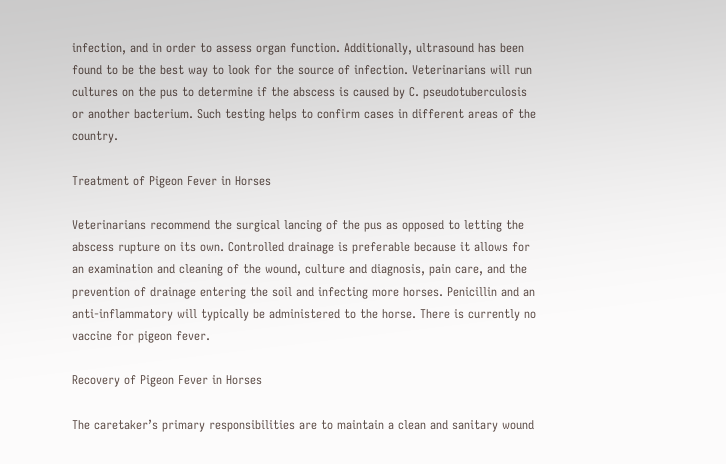infection, and in order to assess organ function. Additionally, ultrasound has been found to be the best way to look for the source of infection. Veterinarians will run cultures on the pus to determine if the abscess is caused by C. pseudotuberculosis or another bacterium. Such testing helps to confirm cases in different areas of the country.

Treatment of Pigeon Fever in Horses

Veterinarians recommend the surgical lancing of the pus as opposed to letting the abscess rupture on its own. Controlled drainage is preferable because it allows for an examination and cleaning of the wound, culture and diagnosis, pain care, and the prevention of drainage entering the soil and infecting more horses. Penicillin and an anti-inflammatory will typically be administered to the horse. There is currently no vaccine for pigeon fever.

Recovery of Pigeon Fever in Horses

The caretaker’s primary responsibilities are to maintain a clean and sanitary wound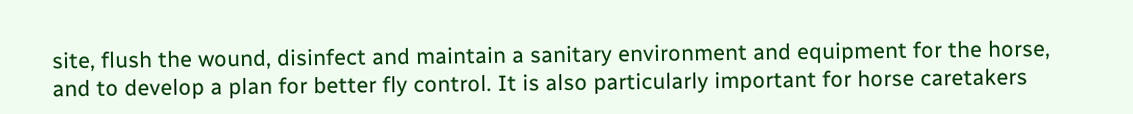site, flush the wound, disinfect and maintain a sanitary environment and equipment for the horse, and to develop a plan for better fly control. It is also particularly important for horse caretakers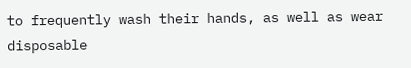to frequently wash their hands, as well as wear disposable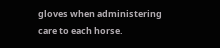gloves when administering care to each horse.